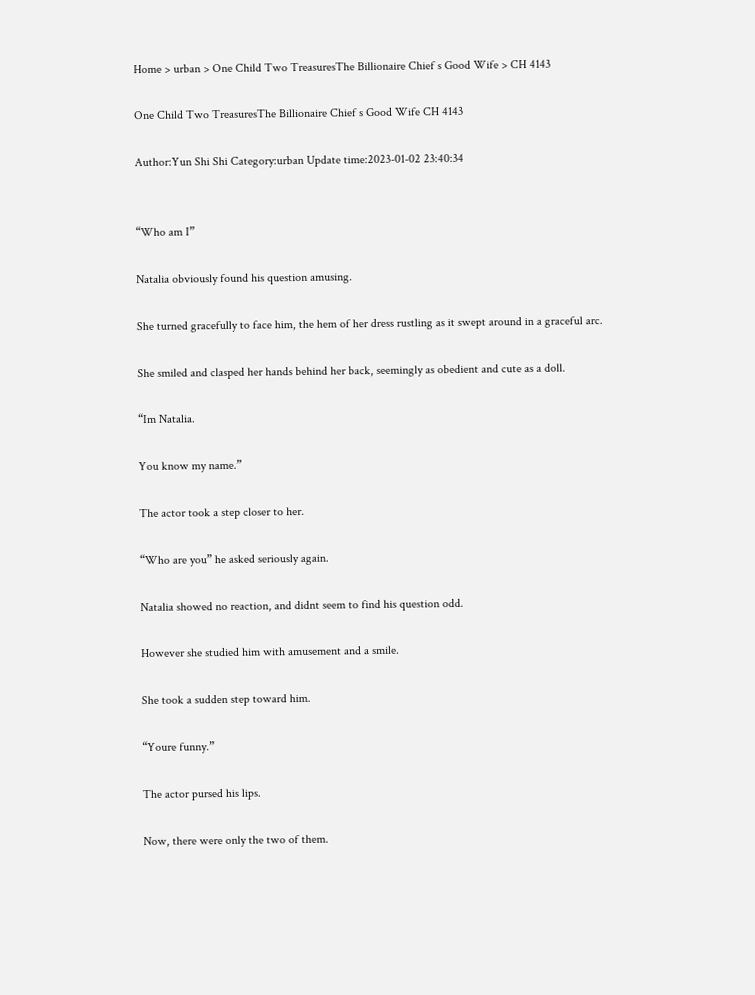Home > urban > One Child Two TreasuresThe Billionaire Chief s Good Wife > CH 4143

One Child Two TreasuresThe Billionaire Chief s Good Wife CH 4143

Author:Yun Shi Shi Category:urban Update time:2023-01-02 23:40:34


“Who am I”

Natalia obviously found his question amusing.

She turned gracefully to face him, the hem of her dress rustling as it swept around in a graceful arc.

She smiled and clasped her hands behind her back, seemingly as obedient and cute as a doll.

“Im Natalia.

You know my name.”

The actor took a step closer to her.

“Who are you” he asked seriously again.

Natalia showed no reaction, and didnt seem to find his question odd.

However she studied him with amusement and a smile.

She took a sudden step toward him.

“Youre funny.”

The actor pursed his lips.

Now, there were only the two of them.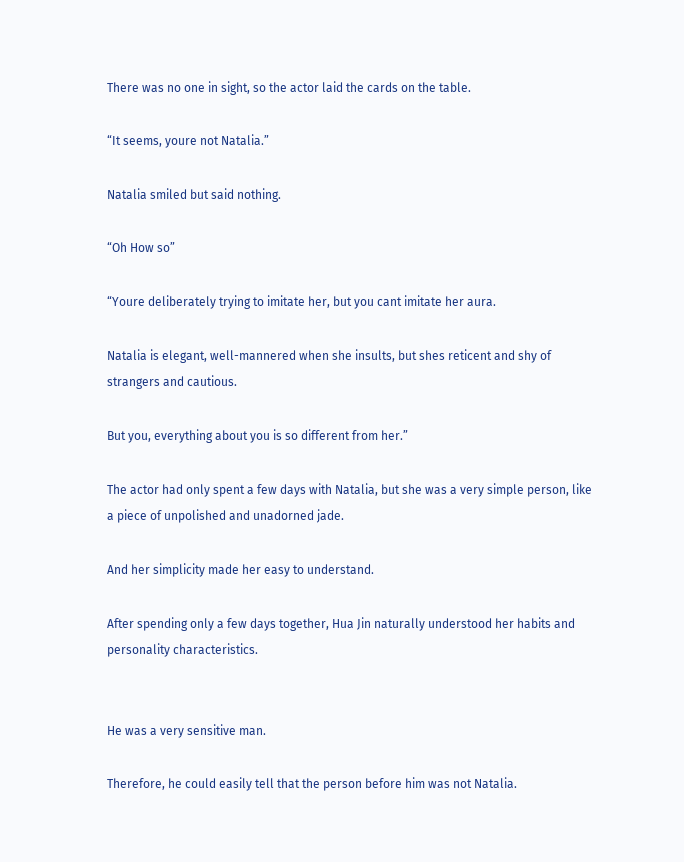There was no one in sight, so the actor laid the cards on the table.

“It seems, youre not Natalia.”

Natalia smiled but said nothing.

“Oh How so”

“Youre deliberately trying to imitate her, but you cant imitate her aura.

Natalia is elegant, well-mannered when she insults, but shes reticent and shy of strangers and cautious.

But you, everything about you is so different from her.”

The actor had only spent a few days with Natalia, but she was a very simple person, like a piece of unpolished and unadorned jade.

And her simplicity made her easy to understand.

After spending only a few days together, Hua Jin naturally understood her habits and personality characteristics.


He was a very sensitive man.

Therefore, he could easily tell that the person before him was not Natalia.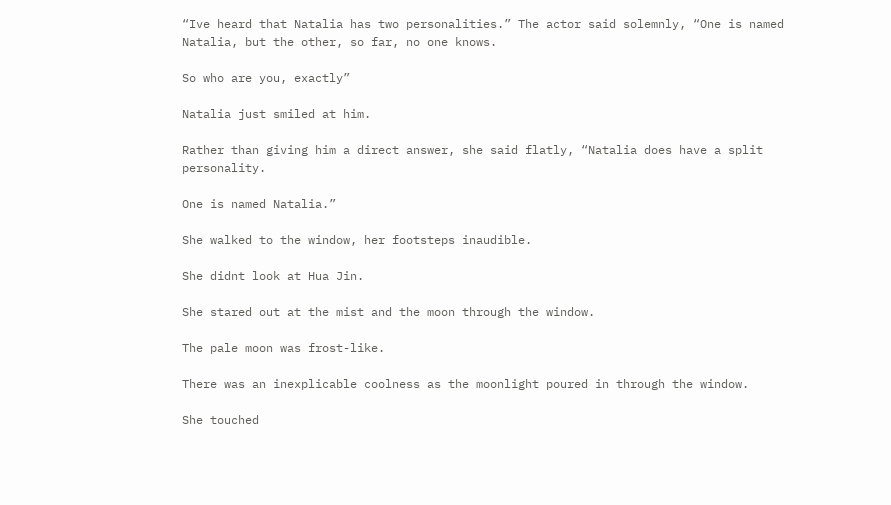“Ive heard that Natalia has two personalities.” The actor said solemnly, “One is named Natalia, but the other, so far, no one knows.

So who are you, exactly”

Natalia just smiled at him.

Rather than giving him a direct answer, she said flatly, “Natalia does have a split personality.

One is named Natalia.”

She walked to the window, her footsteps inaudible.

She didnt look at Hua Jin.

She stared out at the mist and the moon through the window.

The pale moon was frost-like.

There was an inexplicable coolness as the moonlight poured in through the window.

She touched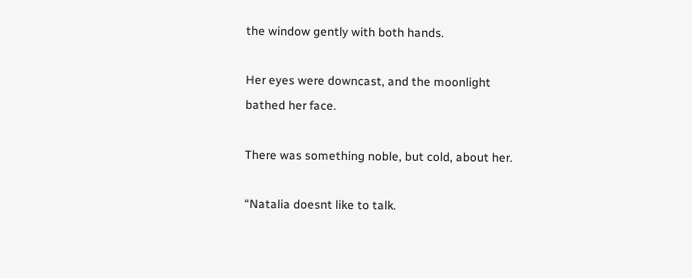the window gently with both hands.

Her eyes were downcast, and the moonlight bathed her face.

There was something noble, but cold, about her.

“Natalia doesnt like to talk.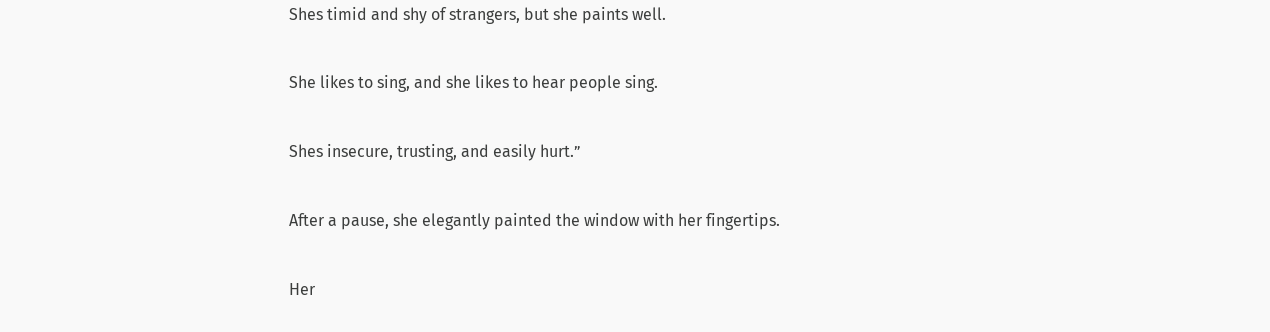Shes timid and shy of strangers, but she paints well.

She likes to sing, and she likes to hear people sing.

Shes insecure, trusting, and easily hurt.”

After a pause, she elegantly painted the window with her fingertips.

Her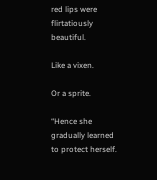red lips were flirtatiously beautiful.

Like a vixen.

Or a sprite.

“Hence she gradually learned to protect herself.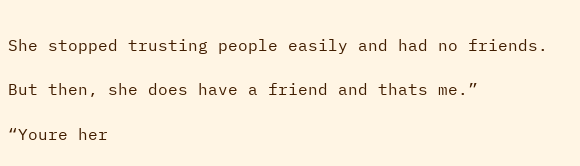She stopped trusting people easily and had no friends.

But then, she does have a friend and thats me.”

“Youre her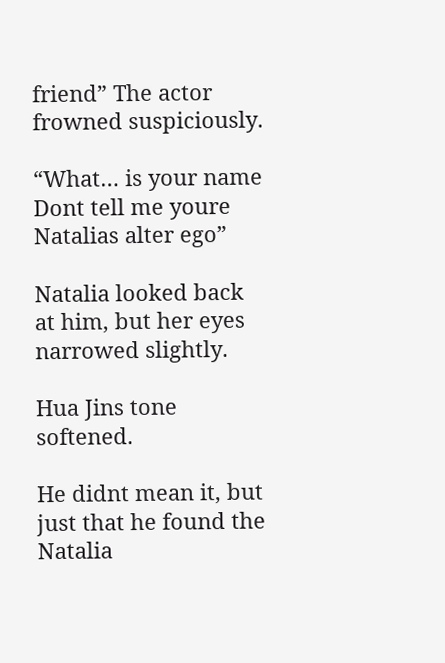friend” The actor frowned suspiciously.

“What… is your name Dont tell me youre Natalias alter ego”

Natalia looked back at him, but her eyes narrowed slightly.

Hua Jins tone softened.

He didnt mean it, but just that he found the Natalia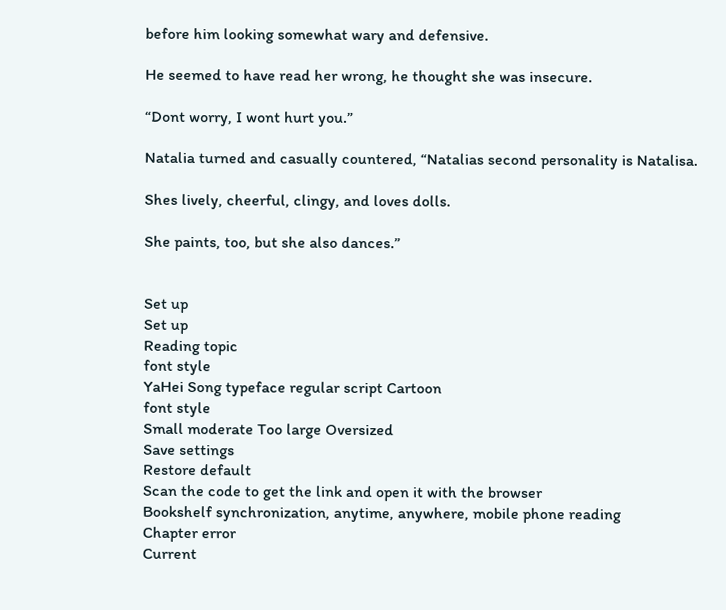before him looking somewhat wary and defensive.

He seemed to have read her wrong, he thought she was insecure.

“Dont worry, I wont hurt you.”

Natalia turned and casually countered, “Natalias second personality is Natalisa.

Shes lively, cheerful, clingy, and loves dolls.

She paints, too, but she also dances.”


Set up
Set up
Reading topic
font style
YaHei Song typeface regular script Cartoon
font style
Small moderate Too large Oversized
Save settings
Restore default
Scan the code to get the link and open it with the browser
Bookshelf synchronization, anytime, anywhere, mobile phone reading
Chapter error
Current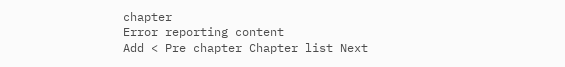chapter
Error reporting content
Add < Pre chapter Chapter list Next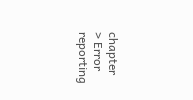chapter > Error reporting